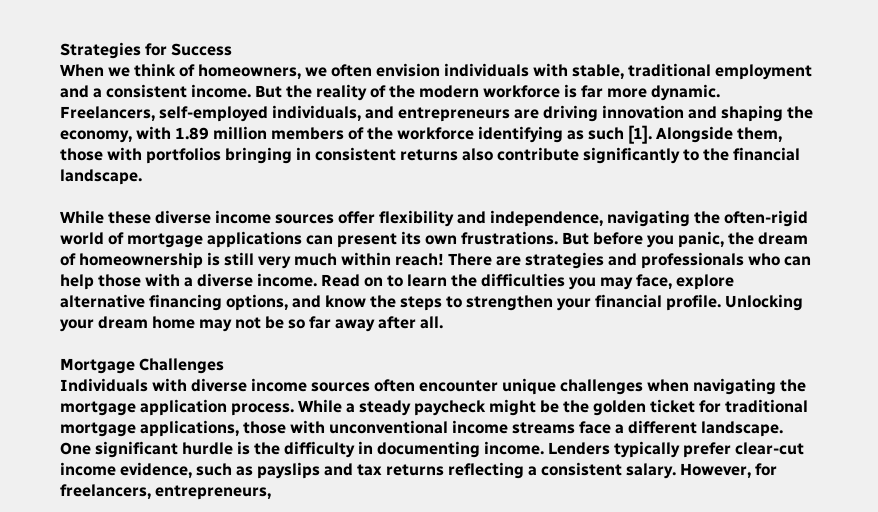Strategies for Success
When we think of homeowners, we often envision individuals with stable, traditional employment and a consistent income. But the reality of the modern workforce is far more dynamic. Freelancers, self-employed individuals, and entrepreneurs are driving innovation and shaping the economy, with 1.89 million members of the workforce identifying as such [1]. Alongside them, those with portfolios bringing in consistent returns also contribute significantly to the financial landscape.

While these diverse income sources offer flexibility and independence, navigating the often-rigid world of mortgage applications can present its own frustrations. But before you panic, the dream of homeownership is still very much within reach! There are strategies and professionals who can help those with a diverse income. Read on to learn the difficulties you may face, explore alternative financing options, and know the steps to strengthen your financial profile. Unlocking your dream home may not be so far away after all.

Mortgage Challenges
Individuals with diverse income sources often encounter unique challenges when navigating the mortgage application process. While a steady paycheck might be the golden ticket for traditional mortgage applications, those with unconventional income streams face a different landscape. One significant hurdle is the difficulty in documenting income. Lenders typically prefer clear-cut income evidence, such as payslips and tax returns reflecting a consistent salary. However, for freelancers, entrepreneurs,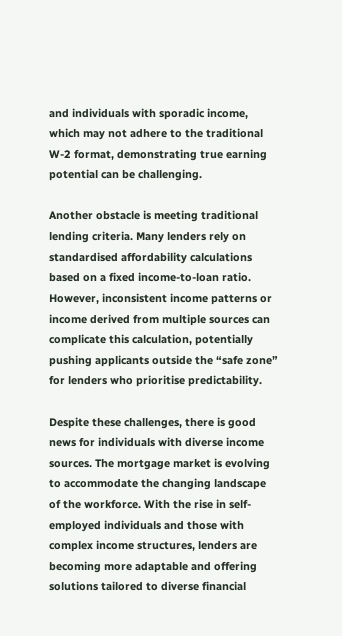and individuals with sporadic income, which may not adhere to the traditional W-2 format, demonstrating true earning potential can be challenging.

Another obstacle is meeting traditional lending criteria. Many lenders rely on standardised affordability calculations based on a fixed income-to-loan ratio. However, inconsistent income patterns or income derived from multiple sources can complicate this calculation, potentially pushing applicants outside the “safe zone” for lenders who prioritise predictability.

Despite these challenges, there is good news for individuals with diverse income sources. The mortgage market is evolving to accommodate the changing landscape of the workforce. With the rise in self-employed individuals and those with complex income structures, lenders are becoming more adaptable and offering solutions tailored to diverse financial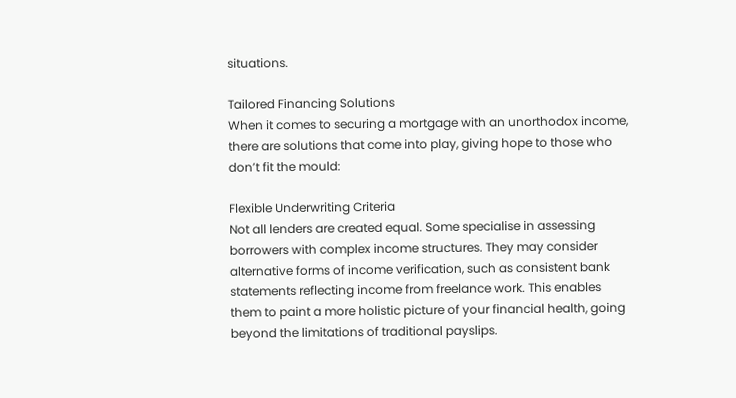situations.

Tailored Financing Solutions
When it comes to securing a mortgage with an unorthodox income, there are solutions that come into play, giving hope to those who don’t fit the mould:

Flexible Underwriting Criteria
Not all lenders are created equal. Some specialise in assessing borrowers with complex income structures. They may consider alternative forms of income verification, such as consistent bank statements reflecting income from freelance work. This enables them to paint a more holistic picture of your financial health, going beyond the limitations of traditional payslips.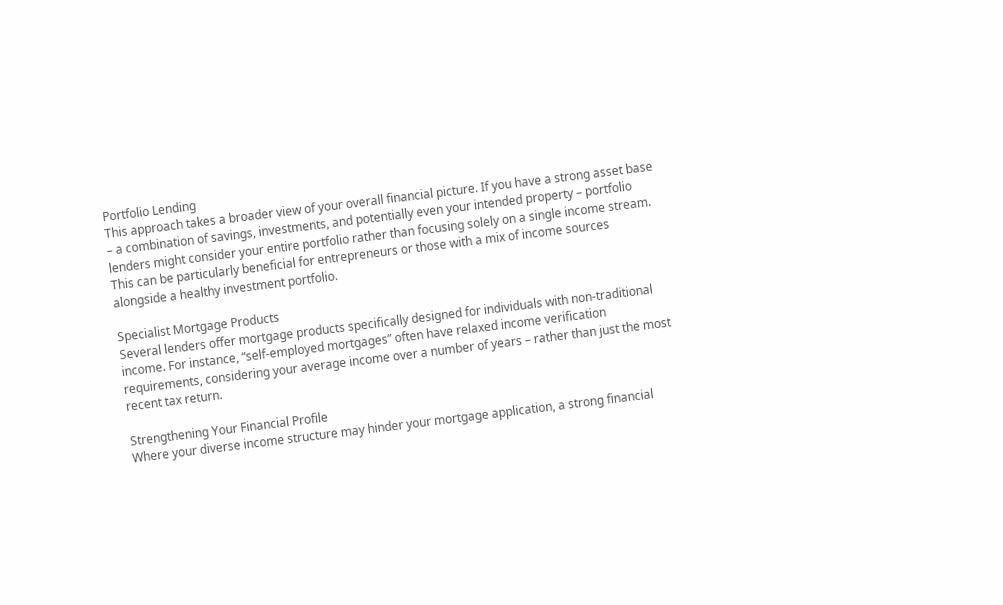Portfolio Lending
This approach takes a broader view of your overall financial picture. If you have a strong asset base – a combination of savings, investments, and potentially even your intended property – portfolio lenders might consider your entire portfolio rather than focusing solely on a single income stream. This can be particularly beneficial for entrepreneurs or those with a mix of income sources alongside a healthy investment portfolio.

Specialist Mortgage Products
Several lenders offer mortgage products specifically designed for individuals with non-traditional income. For instance, “self-employed mortgages” often have relaxed income verification requirements, considering your average income over a number of years – rather than just the most recent tax return.

Strengthening Your Financial Profile
Where your diverse income structure may hinder your mortgage application, a strong financial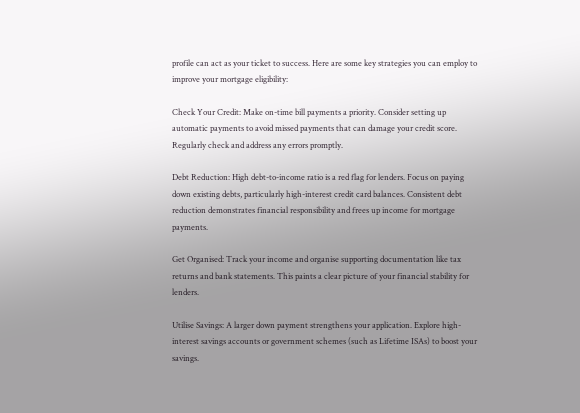profile can act as your ticket to success. Here are some key strategies you can employ to improve your mortgage eligibility:

Check Your Credit: Make on-time bill payments a priority. Consider setting up automatic payments to avoid missed payments that can damage your credit score. Regularly check and address any errors promptly.

Debt Reduction: High debt-to-income ratio is a red flag for lenders. Focus on paying down existing debts, particularly high-interest credit card balances. Consistent debt reduction demonstrates financial responsibility and frees up income for mortgage payments.

Get Organised: Track your income and organise supporting documentation like tax returns and bank statements. This paints a clear picture of your financial stability for lenders.

Utilise Savings: A larger down payment strengthens your application. Explore high-interest savings accounts or government schemes (such as Lifetime ISAs) to boost your savings.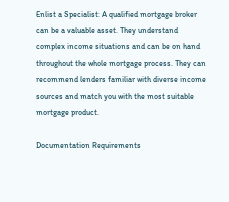Enlist a Specialist: A qualified mortgage broker can be a valuable asset. They understand complex income situations and can be on hand throughout the whole mortgage process. They can recommend lenders familiar with diverse income sources and match you with the most suitable mortgage product.

Documentation Requirements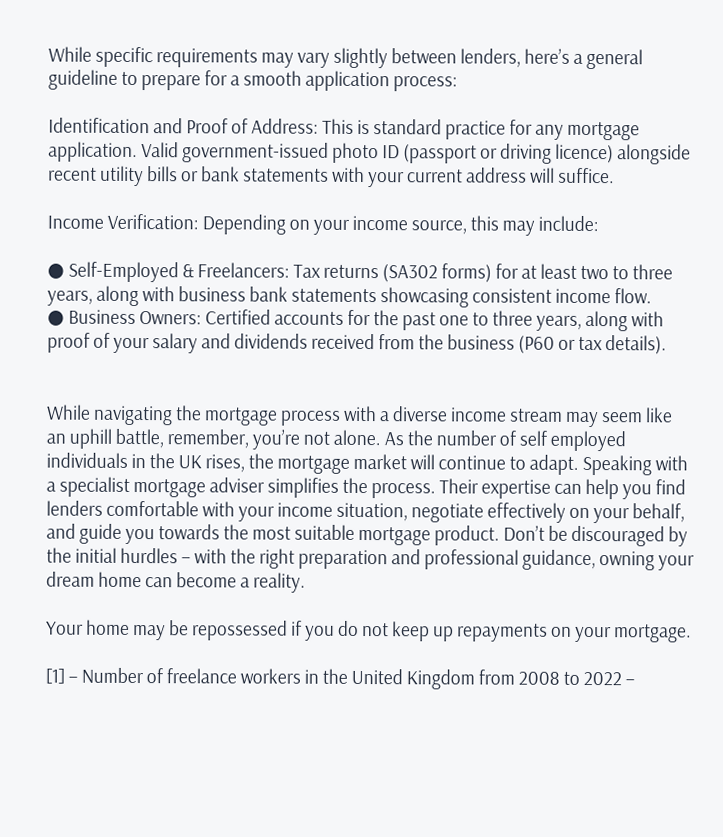While specific requirements may vary slightly between lenders, here’s a general guideline to prepare for a smooth application process:

Identification and Proof of Address: This is standard practice for any mortgage application. Valid government-issued photo ID (passport or driving licence) alongside recent utility bills or bank statements with your current address will suffice.

Income Verification: Depending on your income source, this may include:

● Self-Employed & Freelancers: Tax returns (SA302 forms) for at least two to three years, along with business bank statements showcasing consistent income flow.
● Business Owners: Certified accounts for the past one to three years, along with proof of your salary and dividends received from the business (P60 or tax details).


While navigating the mortgage process with a diverse income stream may seem like an uphill battle, remember, you’re not alone. As the number of self employed individuals in the UK rises, the mortgage market will continue to adapt. Speaking with a specialist mortgage adviser simplifies the process. Their expertise can help you find lenders comfortable with your income situation, negotiate effectively on your behalf, and guide you towards the most suitable mortgage product. Don’t be discouraged by the initial hurdles – with the right preparation and professional guidance, owning your dream home can become a reality.

Your home may be repossessed if you do not keep up repayments on your mortgage.

[1] – Number of freelance workers in the United Kingdom from 2008 to 2022 –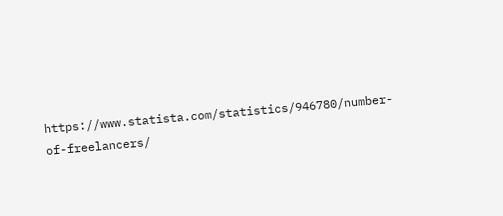https://www.statista.com/statistics/946780/number-of-freelancers/